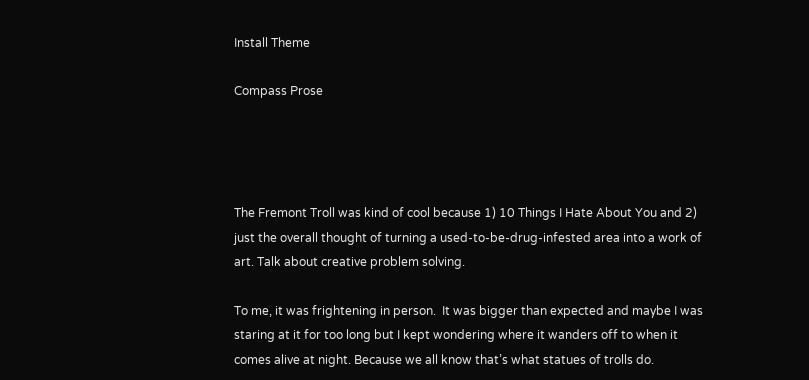Install Theme

Compass Prose




The Fremont Troll was kind of cool because 1) 10 Things I Hate About You and 2) just the overall thought of turning a used-to-be-drug-infested area into a work of art. Talk about creative problem solving.

To me, it was frightening in person.  It was bigger than expected and maybe I was staring at it for too long but I kept wondering where it wanders off to when it comes alive at night. Because we all know that’s what statues of trolls do.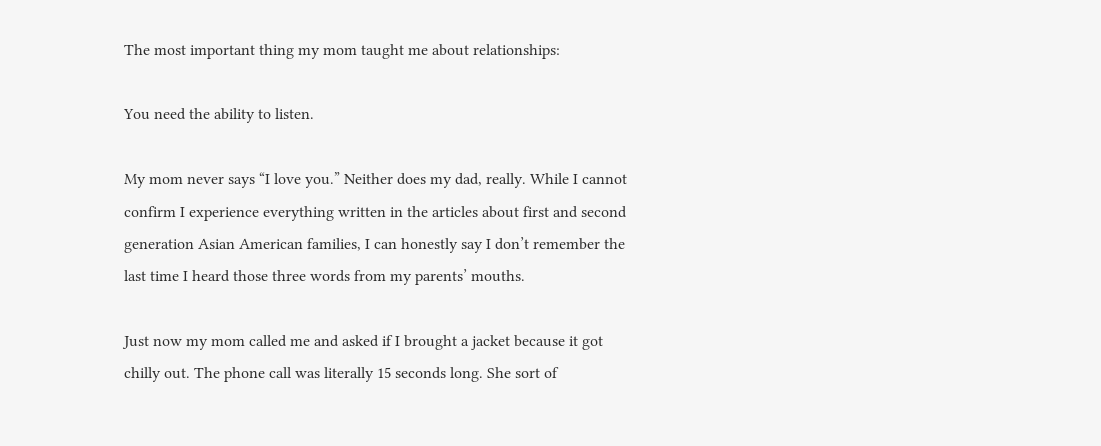The most important thing my mom taught me about relationships:

You need the ability to listen.

My mom never says “I love you.” Neither does my dad, really. While I cannot confirm I experience everything written in the articles about first and second generation Asian American families, I can honestly say I don’t remember the last time I heard those three words from my parents’ mouths.

Just now my mom called me and asked if I brought a jacket because it got chilly out. The phone call was literally 15 seconds long. She sort of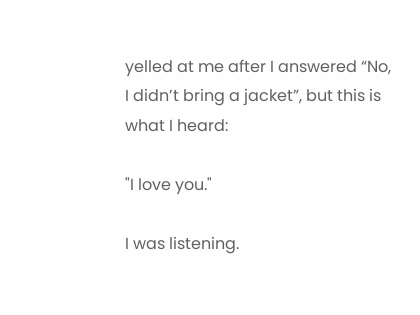yelled at me after I answered “No, I didn’t bring a jacket”, but this is what I heard:

"I love you."

I was listening.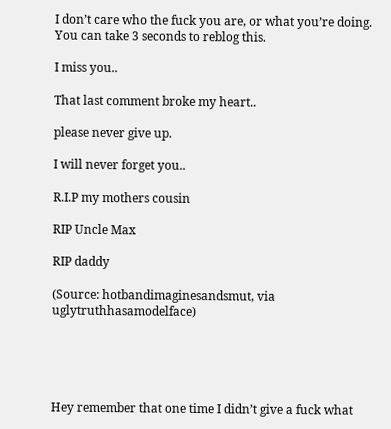I don’t care who the fuck you are, or what you’re doing. You can take 3 seconds to reblog this.

I miss you..

That last comment broke my heart..

please never give up.

I will never forget you..

R.I.P my mothers cousin

RIP Uncle Max

RIP daddy

(Source: hotbandimaginesandsmut, via uglytruthhasamodelface)





Hey remember that one time I didn’t give a fuck what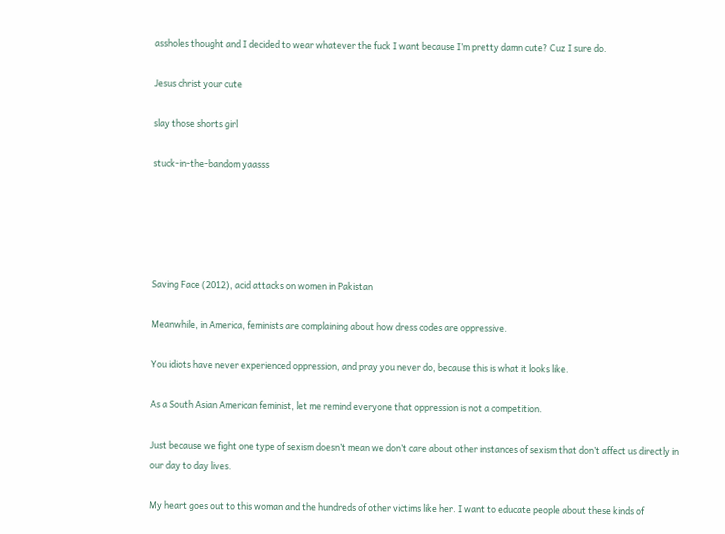assholes thought and I decided to wear whatever the fuck I want because I’m pretty damn cute? Cuz I sure do.

Jesus christ your cute

slay those shorts girl

stuck-in-the-bandom yaasss





Saving Face (2012), acid attacks on women in Pakistan

Meanwhile, in America, feminists are complaining about how dress codes are oppressive.

You idiots have never experienced oppression, and pray you never do, because this is what it looks like.

As a South Asian American feminist, let me remind everyone that oppression is not a competition.

Just because we fight one type of sexism doesn’t mean we don’t care about other instances of sexism that don’t affect us directly in our day to day lives.

My heart goes out to this woman and the hundreds of other victims like her. I want to educate people about these kinds of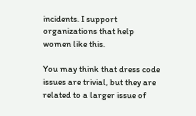incidents. I support organizations that help women like this.

You may think that dress code issues are trivial, but they are related to a larger issue of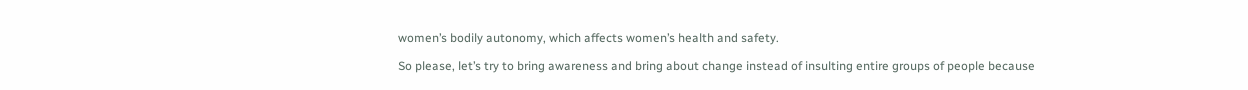women’s bodily autonomy, which affects women’s health and safety.

So please, let’s try to bring awareness and bring about change instead of insulting entire groups of people because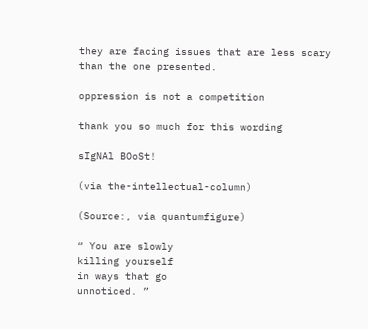they are facing issues that are less scary than the one presented.

oppression is not a competition

thank you so much for this wording

sIgNAl BOoSt!

(via the-intellectual-column)

(Source:, via quantumfigure)

“ You are slowly
killing yourself
in ways that go
unnoticed. ”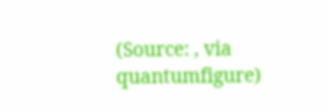(Source: , via quantumfigure)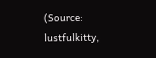(Source: lustfulkitty,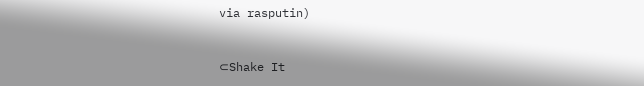via rasputin)


⊂Shake It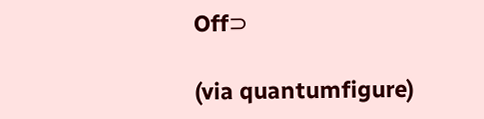Off⊃

(via quantumfigure)